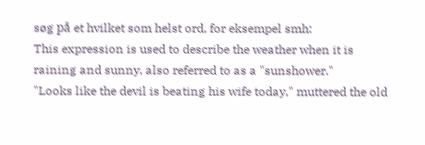søg på et hvilket som helst ord, for eksempel smh:
This expression is used to describe the weather when it is raining and sunny, also referred to as a "sunshower."
"Looks like the devil is beating his wife today," muttered the old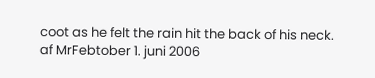coot as he felt the rain hit the back of his neck.
af MrFebtober 1. juni 2006